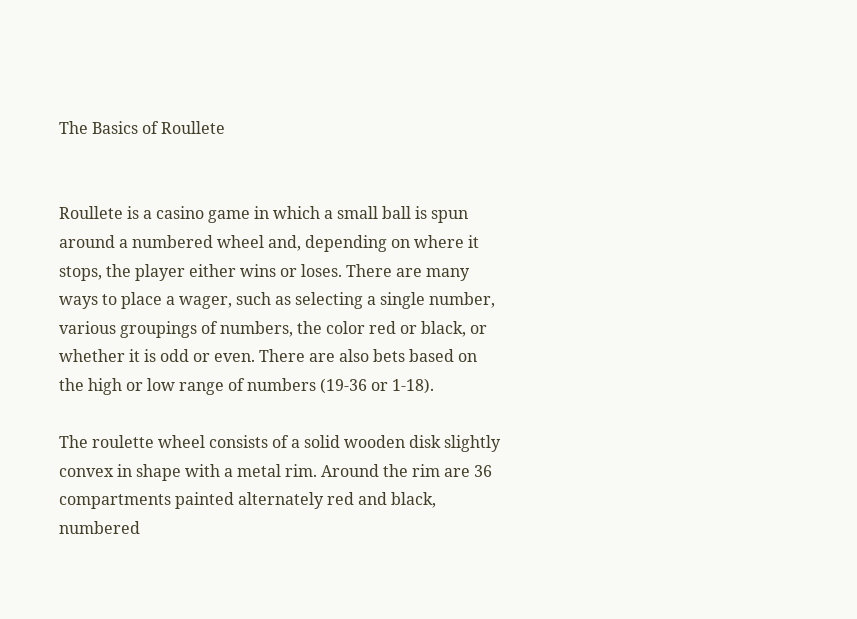The Basics of Roullete


Roullete is a casino game in which a small ball is spun around a numbered wheel and, depending on where it stops, the player either wins or loses. There are many ways to place a wager, such as selecting a single number, various groupings of numbers, the color red or black, or whether it is odd or even. There are also bets based on the high or low range of numbers (19-36 or 1-18).

The roulette wheel consists of a solid wooden disk slightly convex in shape with a metal rim. Around the rim are 36 compartments painted alternately red and black, numbered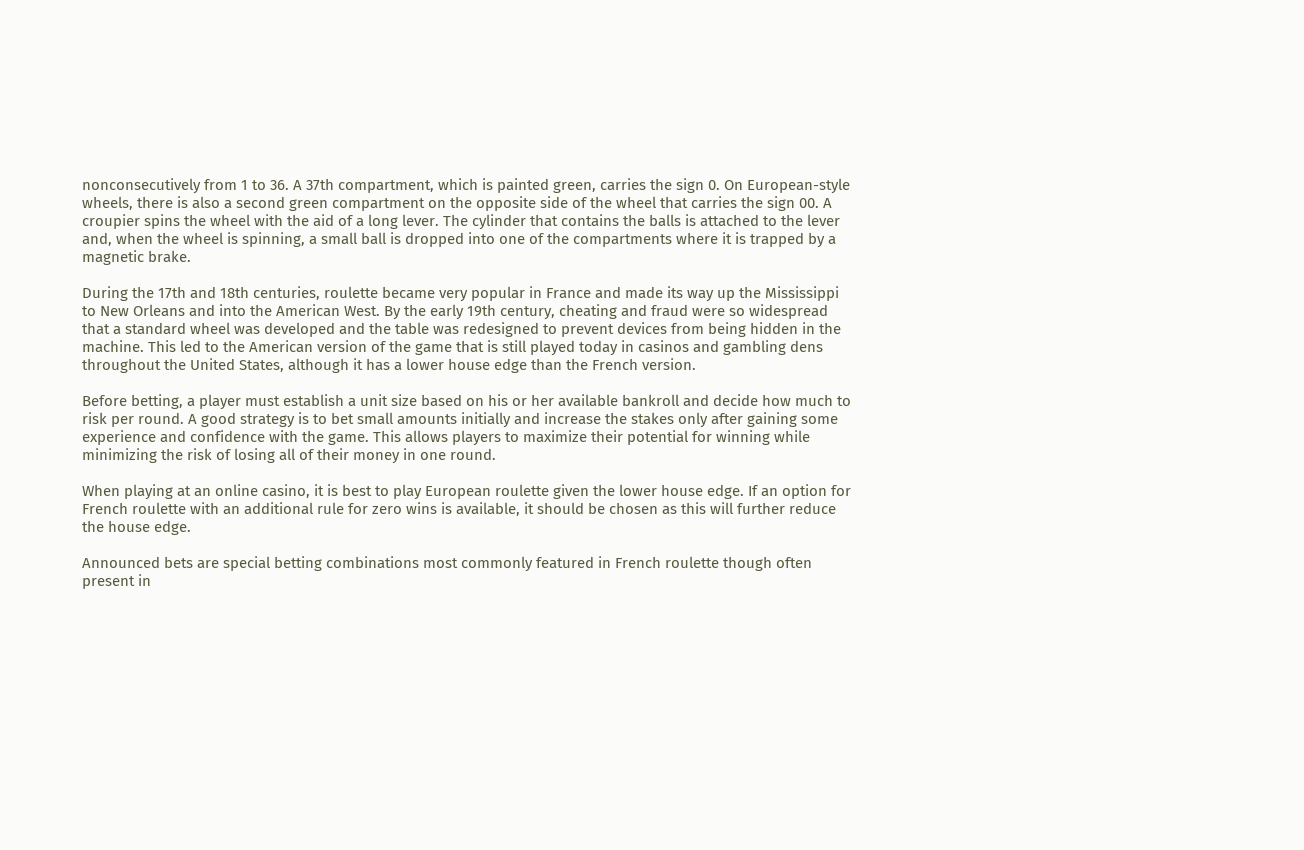nonconsecutively from 1 to 36. A 37th compartment, which is painted green, carries the sign 0. On European-style wheels, there is also a second green compartment on the opposite side of the wheel that carries the sign 00. A croupier spins the wheel with the aid of a long lever. The cylinder that contains the balls is attached to the lever and, when the wheel is spinning, a small ball is dropped into one of the compartments where it is trapped by a magnetic brake.

During the 17th and 18th centuries, roulette became very popular in France and made its way up the Mississippi to New Orleans and into the American West. By the early 19th century, cheating and fraud were so widespread that a standard wheel was developed and the table was redesigned to prevent devices from being hidden in the machine. This led to the American version of the game that is still played today in casinos and gambling dens throughout the United States, although it has a lower house edge than the French version.

Before betting, a player must establish a unit size based on his or her available bankroll and decide how much to risk per round. A good strategy is to bet small amounts initially and increase the stakes only after gaining some experience and confidence with the game. This allows players to maximize their potential for winning while minimizing the risk of losing all of their money in one round.

When playing at an online casino, it is best to play European roulette given the lower house edge. If an option for French roulette with an additional rule for zero wins is available, it should be chosen as this will further reduce the house edge.

Announced bets are special betting combinations most commonly featured in French roulette though often present in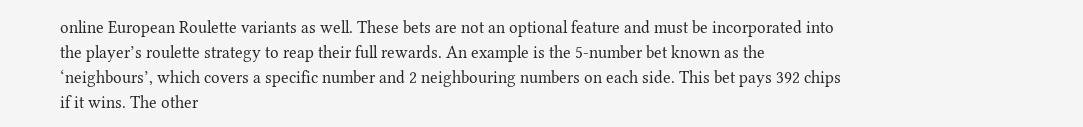online European Roulette variants as well. These bets are not an optional feature and must be incorporated into the player’s roulette strategy to reap their full rewards. An example is the 5-number bet known as the ‘neighbours’, which covers a specific number and 2 neighbouring numbers on each side. This bet pays 392 chips if it wins. The other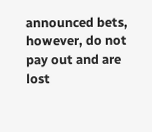announced bets, however, do not pay out and are lost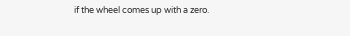if the wheel comes up with a zero.